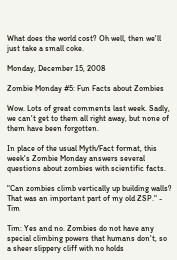What does the world cost? Oh well, then we'll just take a small coke.

Monday, December 15, 2008

Zombie Monday #5: Fun Facts about Zombies

Wow. Lots of great comments last week. Sadly, we can't get to them all right away, but none of them have been forgotten.

In place of the usual Myth/Fact format, this week's Zombie Monday answers several questions about zombies with scientific facts.

"Can zombies climb vertically up building walls? That was an important part of my old ZSP." - Tim

Tim: Yes and no. Zombies do not have any special climbing powers that humans don't, so a sheer slippery cliff with no holds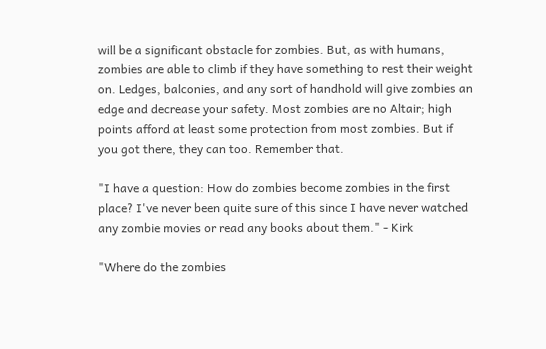will be a significant obstacle for zombies. But, as with humans, zombies are able to climb if they have something to rest their weight on. Ledges, balconies, and any sort of handhold will give zombies an edge and decrease your safety. Most zombies are no Altair; high points afford at least some protection from most zombies. But if you got there, they can too. Remember that.

"I have a question: How do zombies become zombies in the first place? I've never been quite sure of this since I have never watched any zombie movies or read any books about them." - Kirk

"Where do the zombies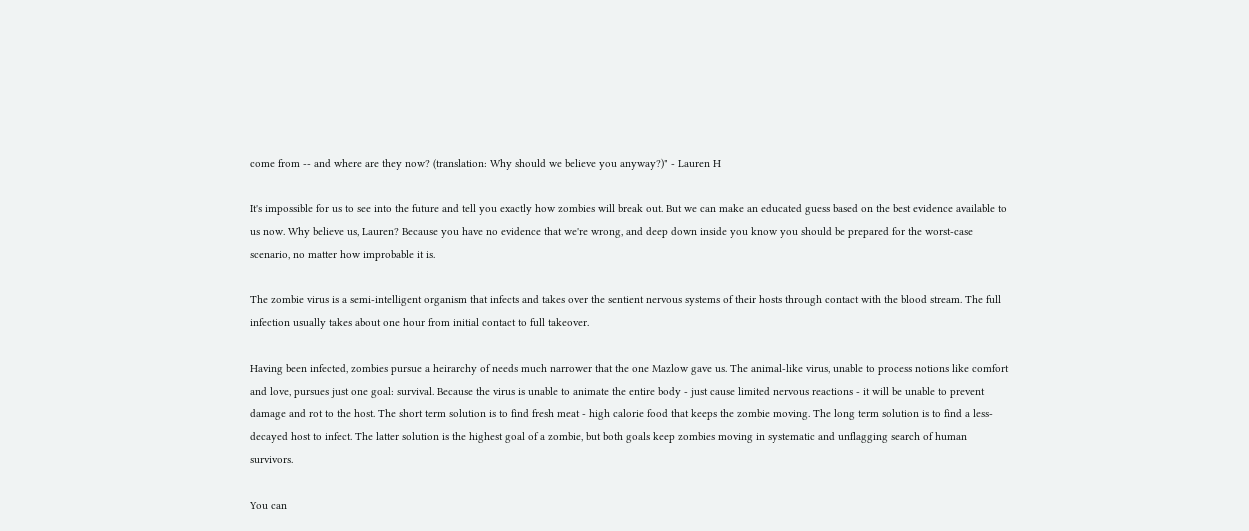come from -- and where are they now? (translation: Why should we believe you anyway?)" - Lauren H

It's impossible for us to see into the future and tell you exactly how zombies will break out. But we can make an educated guess based on the best evidence available to us now. Why believe us, Lauren? Because you have no evidence that we're wrong, and deep down inside you know you should be prepared for the worst-case scenario, no matter how improbable it is.

The zombie virus is a semi-intelligent organism that infects and takes over the sentient nervous systems of their hosts through contact with the blood stream. The full infection usually takes about one hour from initial contact to full takeover.

Having been infected, zombies pursue a heirarchy of needs much narrower that the one Mazlow gave us. The animal-like virus, unable to process notions like comfort and love, pursues just one goal: survival. Because the virus is unable to animate the entire body - just cause limited nervous reactions - it will be unable to prevent damage and rot to the host. The short term solution is to find fresh meat - high calorie food that keeps the zombie moving. The long term solution is to find a less-decayed host to infect. The latter solution is the highest goal of a zombie, but both goals keep zombies moving in systematic and unflagging search of human survivors.

You can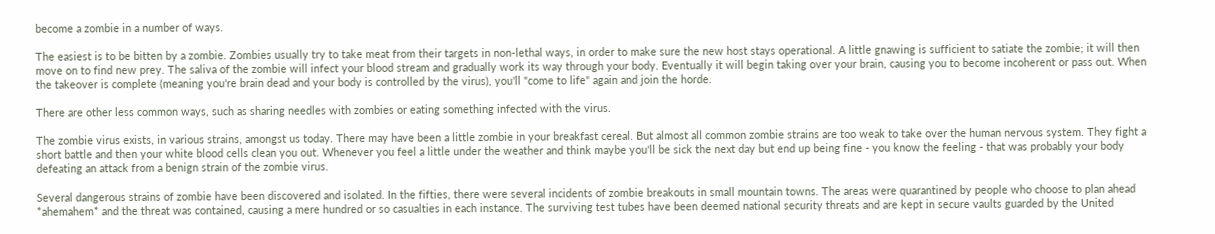become a zombie in a number of ways.

The easiest is to be bitten by a zombie. Zombies usually try to take meat from their targets in non-lethal ways, in order to make sure the new host stays operational. A little gnawing is sufficient to satiate the zombie; it will then move on to find new prey. The saliva of the zombie will infect your blood stream and gradually work its way through your body. Eventually it will begin taking over your brain, causing you to become incoherent or pass out. When the takeover is complete (meaning you're brain dead and your body is controlled by the virus), you'll "come to life" again and join the horde.

There are other less common ways, such as sharing needles with zombies or eating something infected with the virus.

The zombie virus exists, in various strains, amongst us today. There may have been a little zombie in your breakfast cereal. But almost all common zombie strains are too weak to take over the human nervous system. They fight a short battle and then your white blood cells clean you out. Whenever you feel a little under the weather and think maybe you'll be sick the next day but end up being fine - you know the feeling - that was probably your body defeating an attack from a benign strain of the zombie virus.

Several dangerous strains of zombie have been discovered and isolated. In the fifties, there were several incidents of zombie breakouts in small mountain towns. The areas were quarantined by people who choose to plan ahead *ahemahem* and the threat was contained, causing a mere hundred or so casualties in each instance. The surviving test tubes have been deemed national security threats and are kept in secure vaults guarded by the United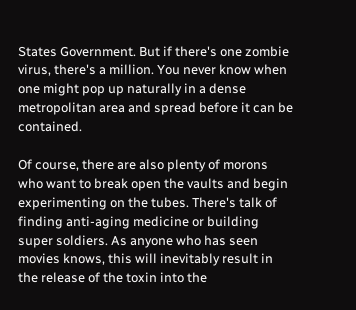States Government. But if there's one zombie virus, there's a million. You never know when one might pop up naturally in a dense metropolitan area and spread before it can be contained.

Of course, there are also plenty of morons who want to break open the vaults and begin experimenting on the tubes. There's talk of finding anti-aging medicine or building super soldiers. As anyone who has seen movies knows, this will inevitably result in the release of the toxin into the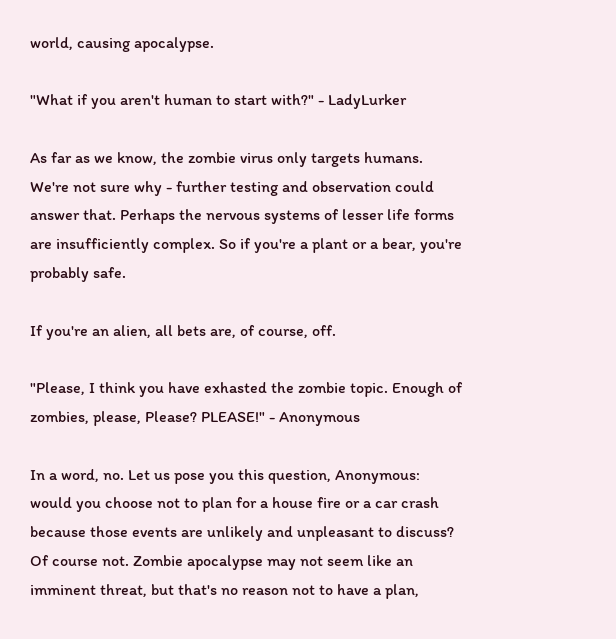world, causing apocalypse.

"What if you aren't human to start with?" - LadyLurker

As far as we know, the zombie virus only targets humans. We're not sure why - further testing and observation could answer that. Perhaps the nervous systems of lesser life forms are insufficiently complex. So if you're a plant or a bear, you're probably safe.

If you're an alien, all bets are, of course, off.

"Please, I think you have exhasted the zombie topic. Enough of zombies, please, Please? PLEASE!" - Anonymous

In a word, no. Let us pose you this question, Anonymous: would you choose not to plan for a house fire or a car crash because those events are unlikely and unpleasant to discuss? Of course not. Zombie apocalypse may not seem like an imminent threat, but that's no reason not to have a plan,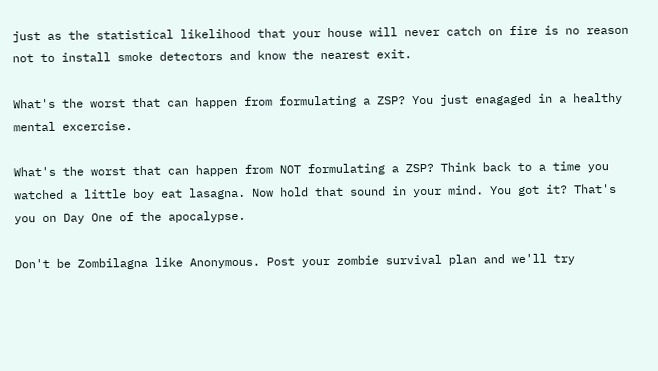just as the statistical likelihood that your house will never catch on fire is no reason not to install smoke detectors and know the nearest exit.

What's the worst that can happen from formulating a ZSP? You just enagaged in a healthy mental excercise.

What's the worst that can happen from NOT formulating a ZSP? Think back to a time you watched a little boy eat lasagna. Now hold that sound in your mind. You got it? That's you on Day One of the apocalypse.

Don't be Zombilagna like Anonymous. Post your zombie survival plan and we'll try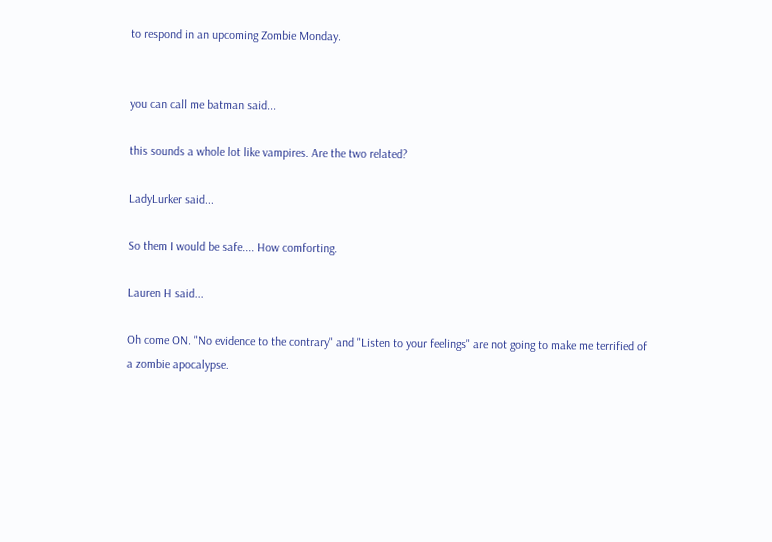to respond in an upcoming Zombie Monday.


you can call me batman said...

this sounds a whole lot like vampires. Are the two related?

LadyLurker said...

So them I would be safe.... How comforting.

Lauren H said...

Oh come ON. "No evidence to the contrary" and "Listen to your feelings" are not going to make me terrified of a zombie apocalypse.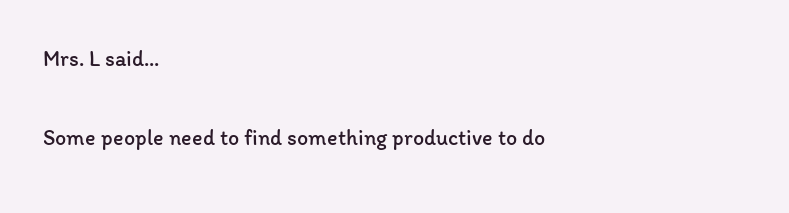Mrs. L said...

Some people need to find something productive to do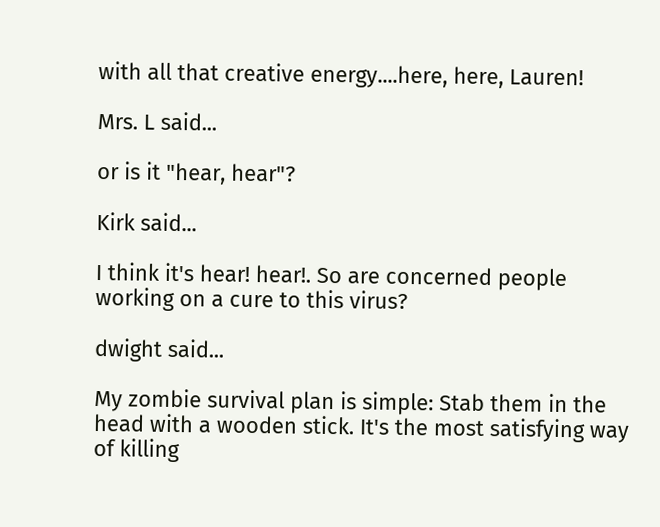with all that creative energy....here, here, Lauren!

Mrs. L said...

or is it "hear, hear"?

Kirk said...

I think it's hear! hear!. So are concerned people working on a cure to this virus?

dwight said...

My zombie survival plan is simple: Stab them in the head with a wooden stick. It's the most satisfying way of killing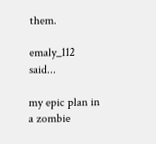them.

emaly_112 said...

my epic plan in a zombie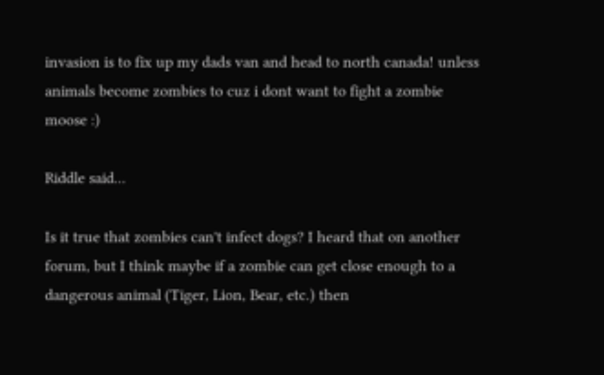invasion is to fix up my dads van and head to north canada! unless animals become zombies to cuz i dont want to fight a zombie moose :)

Riddle said...

Is it true that zombies can't infect dogs? I heard that on another forum, but I think maybe if a zombie can get close enough to a dangerous animal (Tiger, Lion, Bear, etc.) then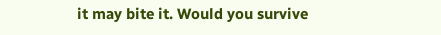it may bite it. Would you survive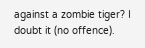against a zombie tiger? I doubt it (no offence).